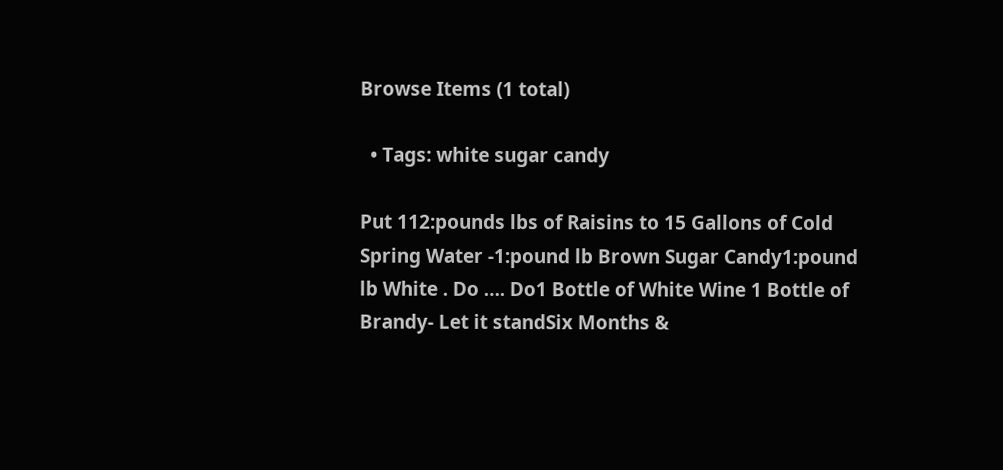Browse Items (1 total)

  • Tags: white sugar candy

Put 112:pounds lbs of Raisins to 15 Gallons of Cold Spring Water -1:pound lb Brown Sugar Candy1:pound lb White . Do …. Do1 Bottle of White Wine 1 Bottle of Brandy- Let it standSix Months &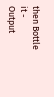then Bottle it -
Output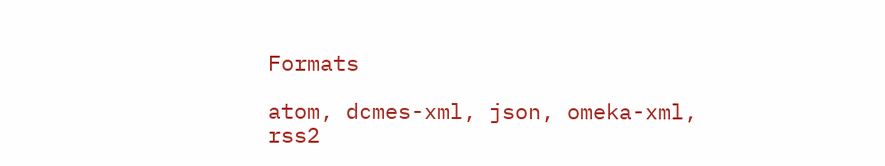Formats

atom, dcmes-xml, json, omeka-xml, rss2